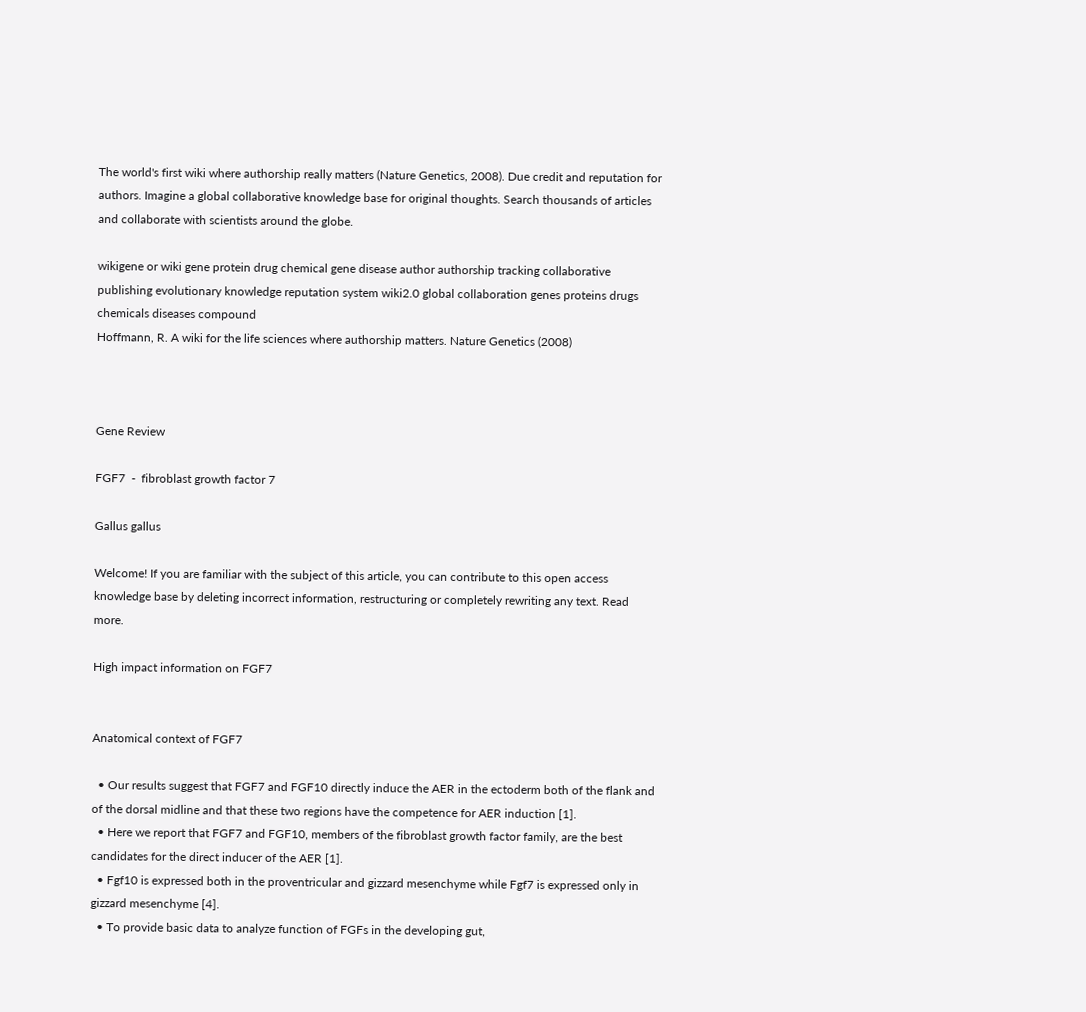The world's first wiki where authorship really matters (Nature Genetics, 2008). Due credit and reputation for authors. Imagine a global collaborative knowledge base for original thoughts. Search thousands of articles and collaborate with scientists around the globe.

wikigene or wiki gene protein drug chemical gene disease author authorship tracking collaborative publishing evolutionary knowledge reputation system wiki2.0 global collaboration genes proteins drugs chemicals diseases compound
Hoffmann, R. A wiki for the life sciences where authorship matters. Nature Genetics (2008)



Gene Review

FGF7  -  fibroblast growth factor 7

Gallus gallus

Welcome! If you are familiar with the subject of this article, you can contribute to this open access knowledge base by deleting incorrect information, restructuring or completely rewriting any text. Read more.

High impact information on FGF7


Anatomical context of FGF7

  • Our results suggest that FGF7 and FGF10 directly induce the AER in the ectoderm both of the flank and of the dorsal midline and that these two regions have the competence for AER induction [1].
  • Here we report that FGF7 and FGF10, members of the fibroblast growth factor family, are the best candidates for the direct inducer of the AER [1].
  • Fgf10 is expressed both in the proventricular and gizzard mesenchyme while Fgf7 is expressed only in gizzard mesenchyme [4].
  • To provide basic data to analyze function of FGFs in the developing gut,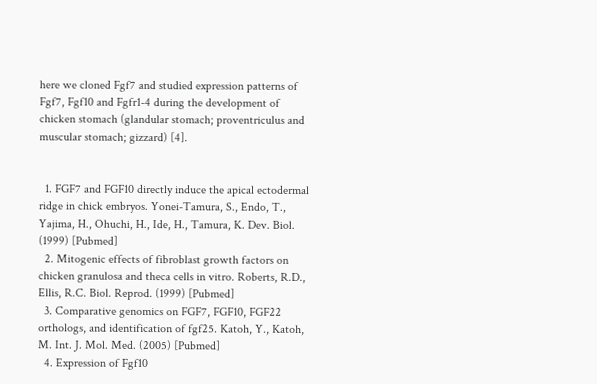here we cloned Fgf7 and studied expression patterns of Fgf7, Fgf10 and Fgfr1-4 during the development of chicken stomach (glandular stomach; proventriculus and muscular stomach; gizzard) [4].


  1. FGF7 and FGF10 directly induce the apical ectodermal ridge in chick embryos. Yonei-Tamura, S., Endo, T., Yajima, H., Ohuchi, H., Ide, H., Tamura, K. Dev. Biol. (1999) [Pubmed]
  2. Mitogenic effects of fibroblast growth factors on chicken granulosa and theca cells in vitro. Roberts, R.D., Ellis, R.C. Biol. Reprod. (1999) [Pubmed]
  3. Comparative genomics on FGF7, FGF10, FGF22 orthologs, and identification of fgf25. Katoh, Y., Katoh, M. Int. J. Mol. Med. (2005) [Pubmed]
  4. Expression of Fgf10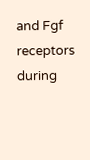and Fgf receptors during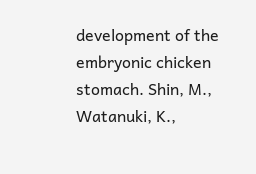development of the embryonic chicken stomach. Shin, M., Watanuki, K.,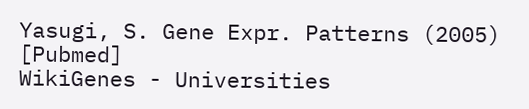Yasugi, S. Gene Expr. Patterns (2005) [Pubmed]
WikiGenes - Universities